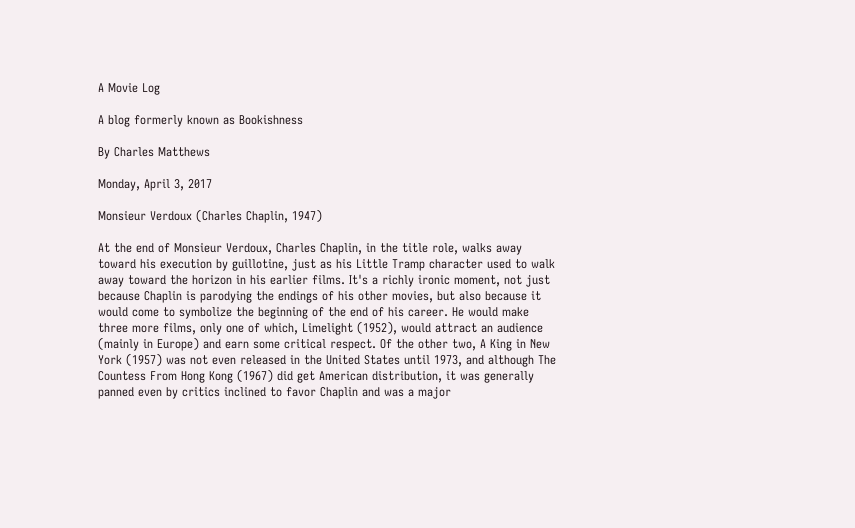A Movie Log

A blog formerly known as Bookishness

By Charles Matthews

Monday, April 3, 2017

Monsieur Verdoux (Charles Chaplin, 1947)

At the end of Monsieur Verdoux, Charles Chaplin, in the title role, walks away toward his execution by guillotine, just as his Little Tramp character used to walk away toward the horizon in his earlier films. It's a richly ironic moment, not just because Chaplin is parodying the endings of his other movies, but also because it would come to symbolize the beginning of the end of his career. He would make three more films, only one of which, Limelight (1952), would attract an audience (mainly in Europe) and earn some critical respect. Of the other two, A King in New York (1957) was not even released in the United States until 1973, and although The Countess From Hong Kong (1967) did get American distribution, it was generally panned even by critics inclined to favor Chaplin and was a major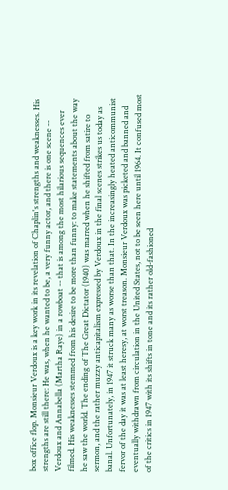box office flop. Monsieur Verdoux is a key work in its revelation of Chaplin's strengths and weaknesses. His strengths are still there: He was, when he wanted to be, a very funny actor, and there is one scene -- Verdoux and Annabella (Martha Raye) in a rowboat -- that is among the most hilarious sequences ever filmed. His weaknesses stemmed from his desire to be more than funny: to make statements about the way he saw the world. The ending of The Great Dictator (1940) was marred when he shifted from satire to sermon, and the rather muzzy anticapitalism expressed by Verdoux in the final scenes strikes us today as banal. Unfortunately, in 1947 it struck many as worse than that. In the increasingly heated anticommunist fervor of the day it was at least heresy, at worst treason. Monsieur Verdoux was picketed and banned and eventually withdrawn from circulation in the United States, not to be seen here until 1964. It confused most of the critics in 1947 with its shifts in tone and its rather old-fashioned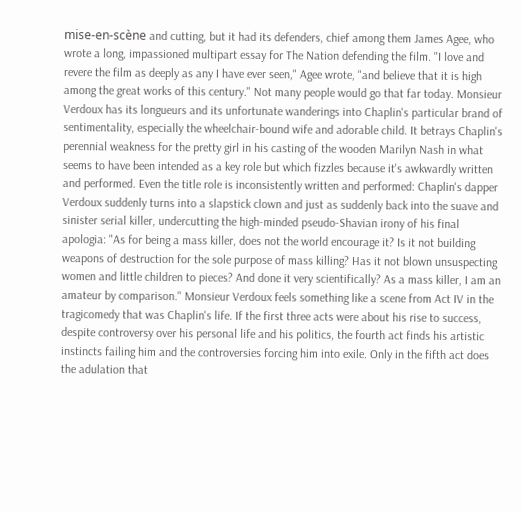mise-en-scène and cutting, but it had its defenders, chief among them James Agee, who wrote a long, impassioned multipart essay for The Nation defending the film. "I love and revere the film as deeply as any I have ever seen," Agee wrote, "and believe that it is high among the great works of this century." Not many people would go that far today. Monsieur Verdoux has its longueurs and its unfortunate wanderings into Chaplin's particular brand of sentimentality, especially the wheelchair-bound wife and adorable child. It betrays Chaplin's perennial weakness for the pretty girl in his casting of the wooden Marilyn Nash in what seems to have been intended as a key role but which fizzles because it's awkwardly written and performed. Even the title role is inconsistently written and performed: Chaplin's dapper Verdoux suddenly turns into a slapstick clown and just as suddenly back into the suave and sinister serial killer, undercutting the high-minded pseudo-Shavian irony of his final apologia: "As for being a mass killer, does not the world encourage it? Is it not building weapons of destruction for the sole purpose of mass killing? Has it not blown unsuspecting women and little children to pieces? And done it very scientifically? As a mass killer, I am an amateur by comparison." Monsieur Verdoux feels something like a scene from Act IV in the tragicomedy that was Chaplin's life. If the first three acts were about his rise to success, despite controversy over his personal life and his politics, the fourth act finds his artistic instincts failing him and the controversies forcing him into exile. Only in the fifth act does the adulation that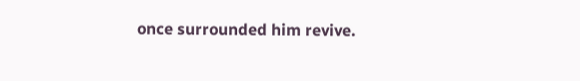once surrounded him revive.